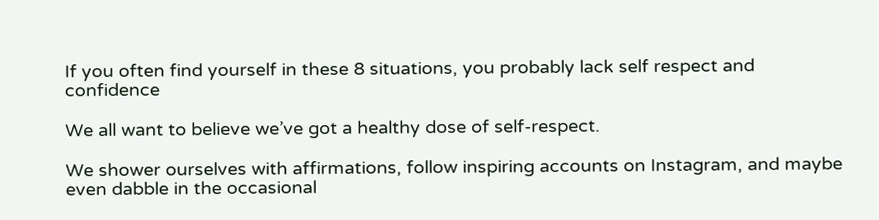If you often find yourself in these 8 situations, you probably lack self respect and confidence

We all want to believe we’ve got a healthy dose of self-respect.

We shower ourselves with affirmations, follow inspiring accounts on Instagram, and maybe even dabble in the occasional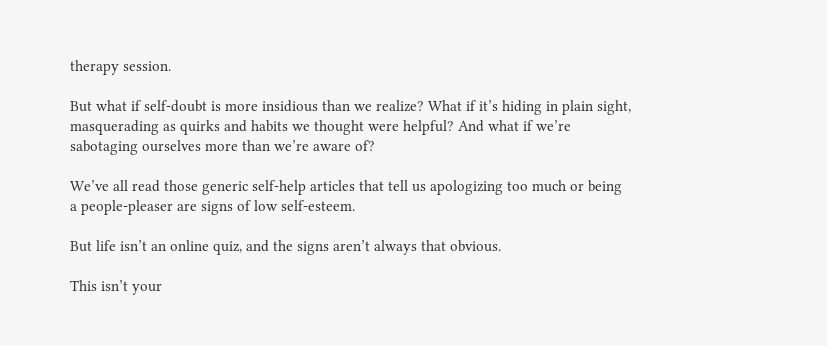therapy session.

But what if self-doubt is more insidious than we realize? What if it’s hiding in plain sight, masquerading as quirks and habits we thought were helpful? And what if we’re sabotaging ourselves more than we’re aware of?

We’ve all read those generic self-help articles that tell us apologizing too much or being a people-pleaser are signs of low self-esteem.

But life isn’t an online quiz, and the signs aren’t always that obvious.

This isn’t your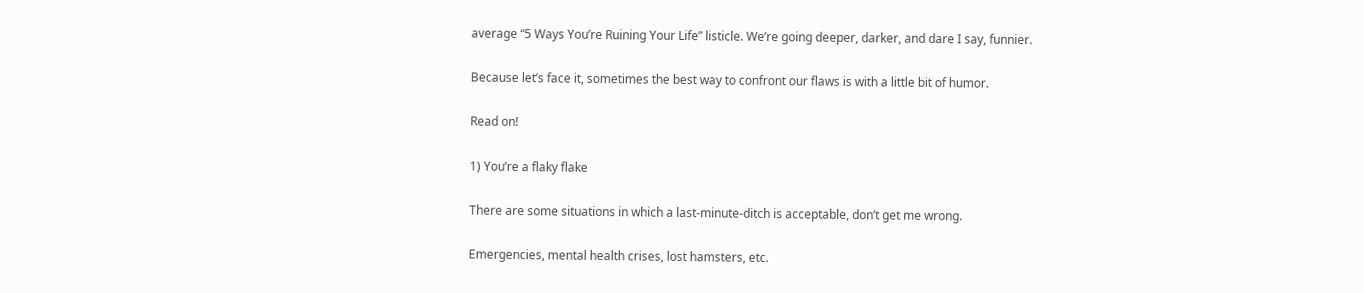average “5 Ways You’re Ruining Your Life” listicle. We’re going deeper, darker, and dare I say, funnier.

Because let’s face it, sometimes the best way to confront our flaws is with a little bit of humor.

Read on!

1) You’re a flaky flake

There are some situations in which a last-minute-ditch is acceptable, don’t get me wrong.

Emergencies, mental health crises, lost hamsters, etc.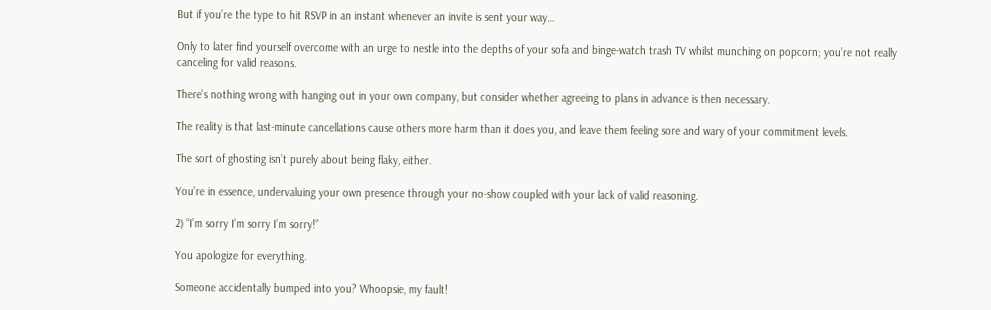But if you’re the type to hit RSVP in an instant whenever an invite is sent your way…

Only to later find yourself overcome with an urge to nestle into the depths of your sofa and binge-watch trash TV whilst munching on popcorn; you’re not really canceling for valid reasons.

There’s nothing wrong with hanging out in your own company, but consider whether agreeing to plans in advance is then necessary.

The reality is that last-minute cancellations cause others more harm than it does you, and leave them feeling sore and wary of your commitment levels.

The sort of ghosting isn’t purely about being flaky, either.

You’re in essence, undervaluing your own presence through your no-show coupled with your lack of valid reasoning.

2) “I’m sorry I’m sorry I’m sorry!”

You apologize for everything.

Someone accidentally bumped into you? Whoopsie, my fault!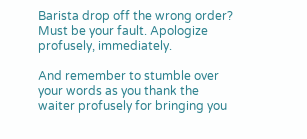Barista drop off the wrong order? Must be your fault. Apologize profusely, immediately.

And remember to stumble over your words as you thank the waiter profusely for bringing you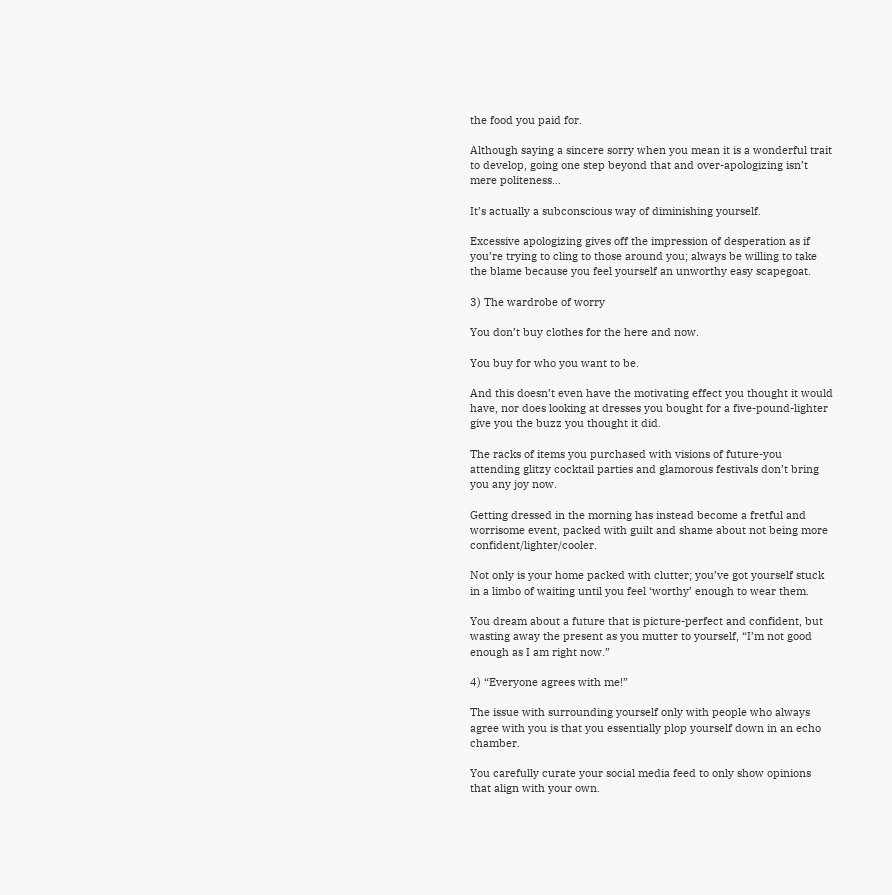the food you paid for.

Although saying a sincere sorry when you mean it is a wonderful trait to develop, going one step beyond that and over-apologizing isn’t mere politeness…

It’s actually a subconscious way of diminishing yourself.

Excessive apologizing gives off the impression of desperation as if you’re trying to cling to those around you; always be willing to take the blame because you feel yourself an unworthy easy scapegoat.

3) The wardrobe of worry

You don’t buy clothes for the here and now.

You buy for who you want to be.

And this doesn’t even have the motivating effect you thought it would have, nor does looking at dresses you bought for a five-pound-lighter give you the buzz you thought it did.

The racks of items you purchased with visions of future-you attending glitzy cocktail parties and glamorous festivals don’t bring you any joy now.

Getting dressed in the morning has instead become a fretful and worrisome event, packed with guilt and shame about not being more confident/lighter/cooler.

Not only is your home packed with clutter; you’ve got yourself stuck in a limbo of waiting until you feel ‘worthy’ enough to wear them.

You dream about a future that is picture-perfect and confident, but wasting away the present as you mutter to yourself, “I’m not good enough as I am right now.”

4) “Everyone agrees with me!”

The issue with surrounding yourself only with people who always agree with you is that you essentially plop yourself down in an echo chamber.

You carefully curate your social media feed to only show opinions that align with your own.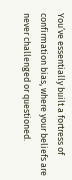You’ve essentially built a fortress of confirmation bias, where your beliefs are never challenged or questioned.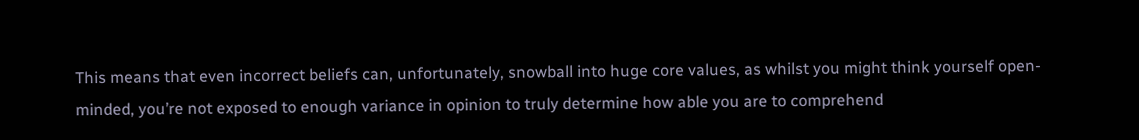This means that even incorrect beliefs can, unfortunately, snowball into huge core values, as whilst you might think yourself open-minded, you’re not exposed to enough variance in opinion to truly determine how able you are to comprehend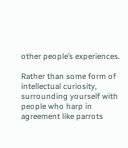other people’s experiences.

Rather than some form of intellectual curiosity, surrounding yourself with people who harp in agreement like parrots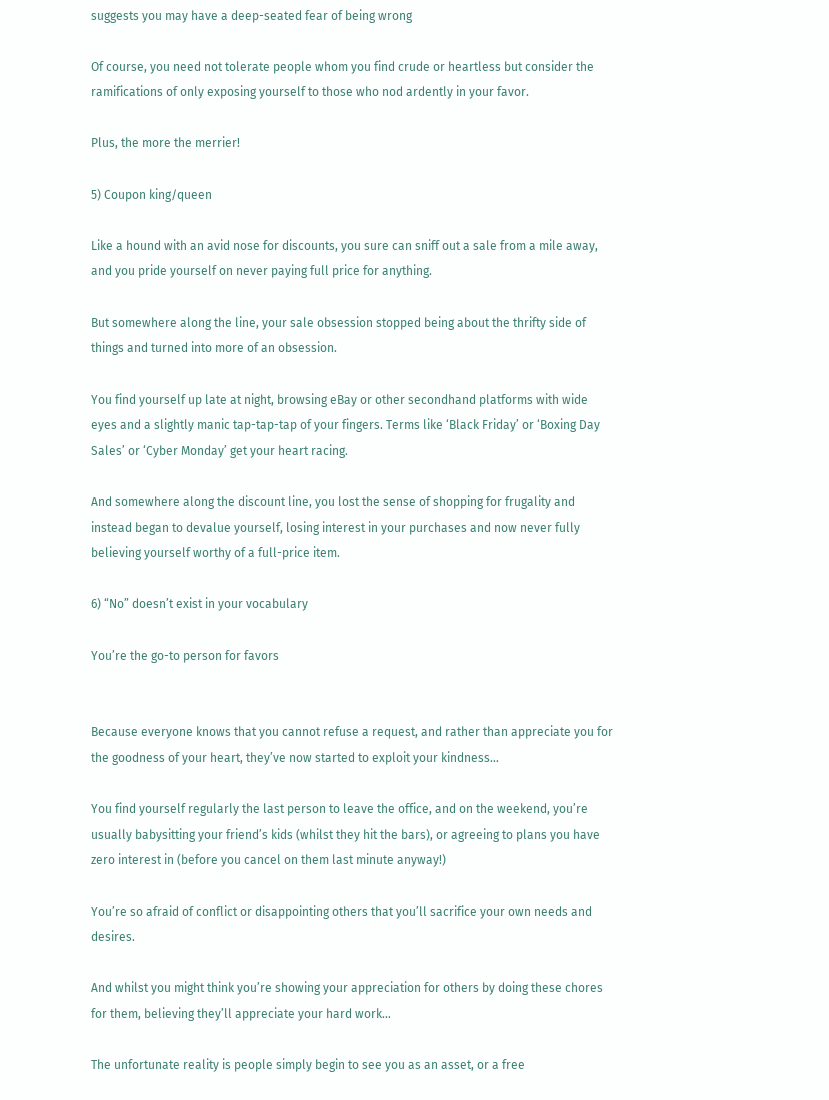suggests you may have a deep-seated fear of being wrong

Of course, you need not tolerate people whom you find crude or heartless but consider the ramifications of only exposing yourself to those who nod ardently in your favor.

Plus, the more the merrier!

5) Coupon king/queen

Like a hound with an avid nose for discounts, you sure can sniff out a sale from a mile away, and you pride yourself on never paying full price for anything.

But somewhere along the line, your sale obsession stopped being about the thrifty side of things and turned into more of an obsession.

You find yourself up late at night, browsing eBay or other secondhand platforms with wide eyes and a slightly manic tap-tap-tap of your fingers. Terms like ‘Black Friday’ or ‘Boxing Day Sales’ or ‘Cyber Monday’ get your heart racing.

And somewhere along the discount line, you lost the sense of shopping for frugality and instead began to devalue yourself, losing interest in your purchases and now never fully believing yourself worthy of a full-price item.

6) “No” doesn’t exist in your vocabulary

You’re the go-to person for favors


Because everyone knows that you cannot refuse a request, and rather than appreciate you for the goodness of your heart, they’ve now started to exploit your kindness…

You find yourself regularly the last person to leave the office, and on the weekend, you’re usually babysitting your friend’s kids (whilst they hit the bars), or agreeing to plans you have zero interest in (before you cancel on them last minute anyway!)

You’re so afraid of conflict or disappointing others that you’ll sacrifice your own needs and desires.

And whilst you might think you’re showing your appreciation for others by doing these chores for them, believing they’ll appreciate your hard work…

The unfortunate reality is people simply begin to see you as an asset, or a free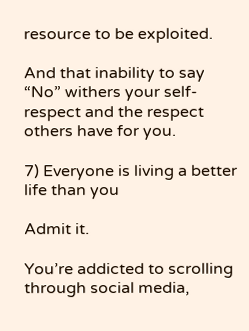resource to be exploited.

And that inability to say “No” withers your self-respect and the respect others have for you.

7) Everyone is living a better life than you

Admit it.

You’re addicted to scrolling through social media,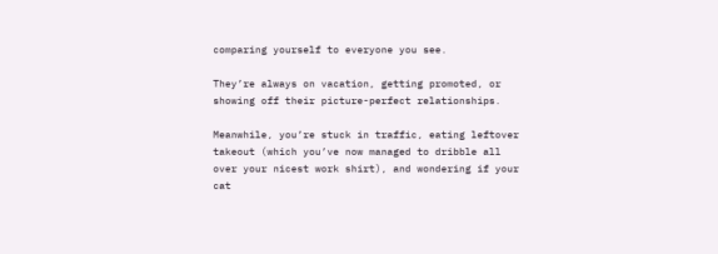comparing yourself to everyone you see.

They’re always on vacation, getting promoted, or showing off their picture-perfect relationships.

Meanwhile, you’re stuck in traffic, eating leftover takeout (which you’ve now managed to dribble all over your nicest work shirt), and wondering if your cat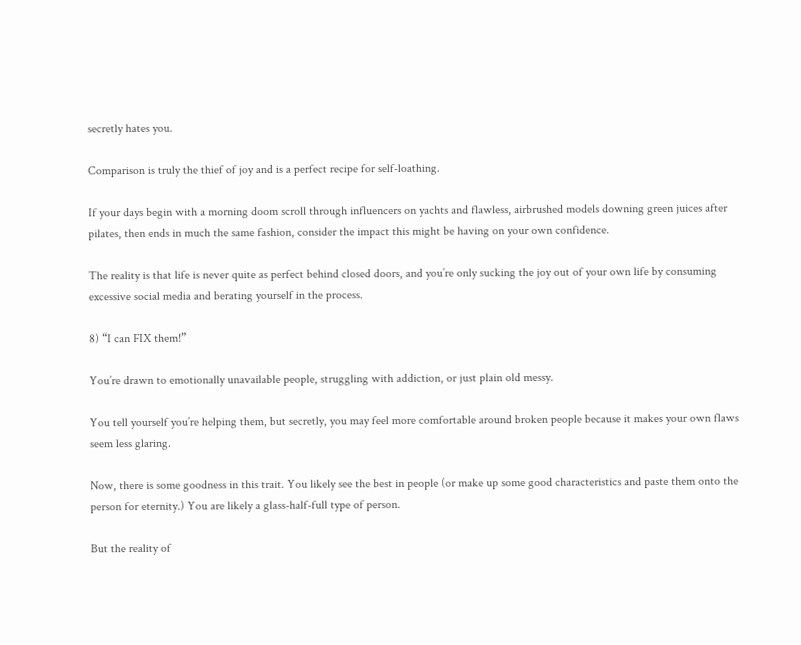secretly hates you.

Comparison is truly the thief of joy and is a perfect recipe for self-loathing.

If your days begin with a morning doom scroll through influencers on yachts and flawless, airbrushed models downing green juices after pilates, then ends in much the same fashion, consider the impact this might be having on your own confidence.

The reality is that life is never quite as perfect behind closed doors, and you’re only sucking the joy out of your own life by consuming excessive social media and berating yourself in the process.

8) “I can FIX them!”

You’re drawn to emotionally unavailable people, struggling with addiction, or just plain old messy.

You tell yourself you’re helping them, but secretly, you may feel more comfortable around broken people because it makes your own flaws seem less glaring.

Now, there is some goodness in this trait. You likely see the best in people (or make up some good characteristics and paste them onto the person for eternity.) You are likely a glass-half-full type of person.

But the reality of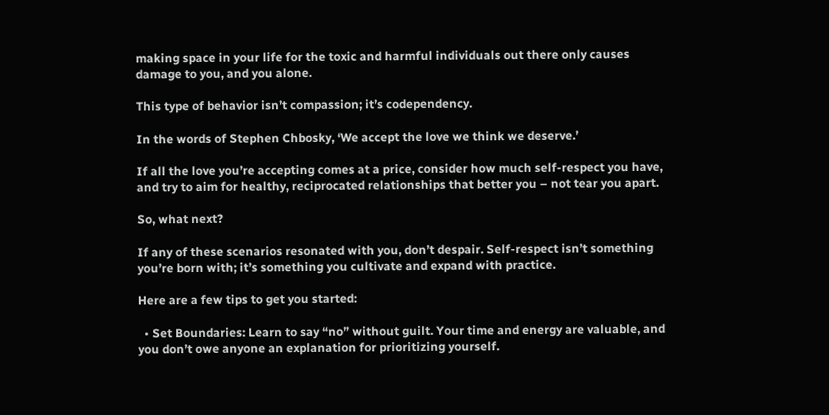making space in your life for the toxic and harmful individuals out there only causes damage to you, and you alone.

This type of behavior isn’t compassion; it’s codependency.

In the words of Stephen Chbosky, ‘We accept the love we think we deserve.’

If all the love you’re accepting comes at a price, consider how much self-respect you have, and try to aim for healthy, reciprocated relationships that better you – not tear you apart.

So, what next?

If any of these scenarios resonated with you, don’t despair. Self-respect isn’t something you’re born with; it’s something you cultivate and expand with practice.

Here are a few tips to get you started:

  • Set Boundaries: Learn to say “no” without guilt. Your time and energy are valuable, and you don’t owe anyone an explanation for prioritizing yourself.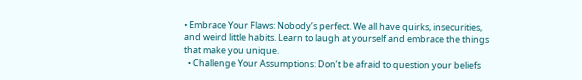• Embrace Your Flaws: Nobody’s perfect. We all have quirks, insecurities, and weird little habits. Learn to laugh at yourself and embrace the things that make you unique.
  • Challenge Your Assumptions: Don’t be afraid to question your beliefs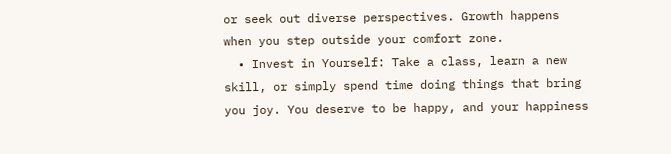or seek out diverse perspectives. Growth happens when you step outside your comfort zone.
  • Invest in Yourself: Take a class, learn a new skill, or simply spend time doing things that bring you joy. You deserve to be happy, and your happiness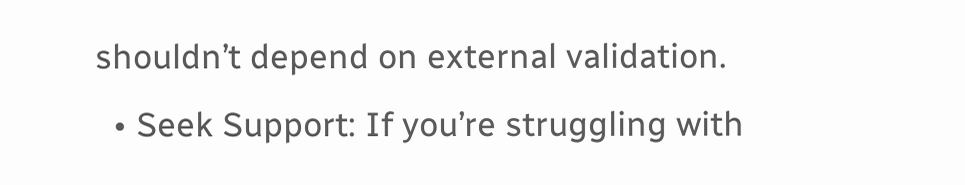shouldn’t depend on external validation.
  • Seek Support: If you’re struggling with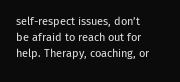self-respect issues, don’t be afraid to reach out for help. Therapy, coaching, or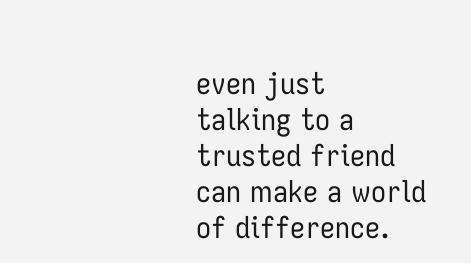even just talking to a trusted friend can make a world of difference.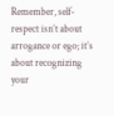Remember, self-respect isn’t about arrogance or ego; it’s about recognizing your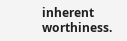inherent worthiness.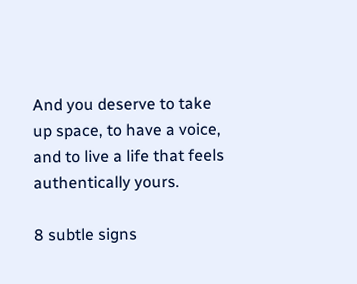And you deserve to take up space, to have a voice, and to live a life that feels authentically yours.

8 subtle signs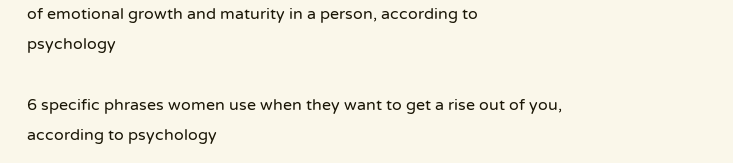of emotional growth and maturity in a person, according to psychology

6 specific phrases women use when they want to get a rise out of you, according to psychology